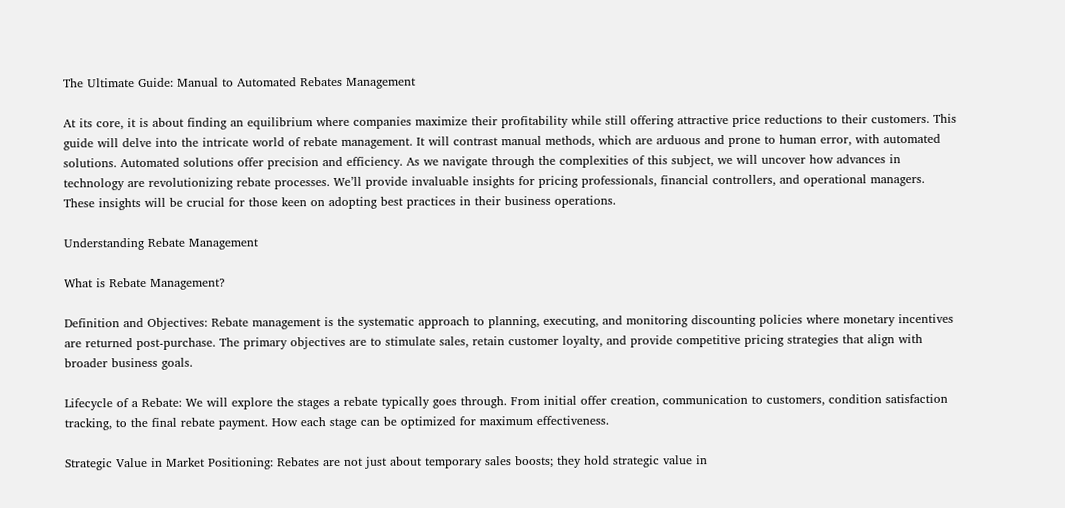The Ultimate Guide: Manual to Automated Rebates Management

At its core, it is about finding an equilibrium where companies maximize their profitability while still offering attractive price reductions to their customers. This guide will delve into the intricate world of rebate management. It will contrast manual methods, which are arduous and prone to human error, with automated solutions. Automated solutions offer precision and efficiency. As we navigate through the complexities of this subject, we will uncover how advances in technology are revolutionizing rebate processes. We’ll provide invaluable insights for pricing professionals, financial controllers, and operational managers. These insights will be crucial for those keen on adopting best practices in their business operations.

Understanding Rebate Management

What is Rebate Management?

Definition and Objectives: Rebate management is the systematic approach to planning, executing, and monitoring discounting policies where monetary incentives are returned post-purchase. The primary objectives are to stimulate sales, retain customer loyalty, and provide competitive pricing strategies that align with broader business goals.

Lifecycle of a Rebate: We will explore the stages a rebate typically goes through. From initial offer creation, communication to customers, condition satisfaction tracking, to the final rebate payment. How each stage can be optimized for maximum effectiveness.

Strategic Value in Market Positioning: Rebates are not just about temporary sales boosts; they hold strategic value in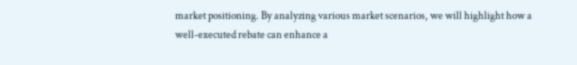market positioning. By analyzing various market scenarios, we will highlight how a well-executed rebate can enhance a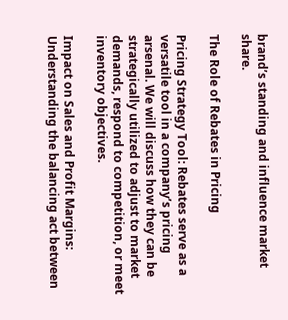brand’s standing and influence market share.

The Role of Rebates in Pricing

Pricing Strategy Tool: Rebates serve as a versatile tool in a company’s pricing arsenal. We will discuss how they can be strategically utilized to adjust to market demands, respond to competition, or meet inventory objectives.

Impact on Sales and Profit Margins: Understanding the balancing act between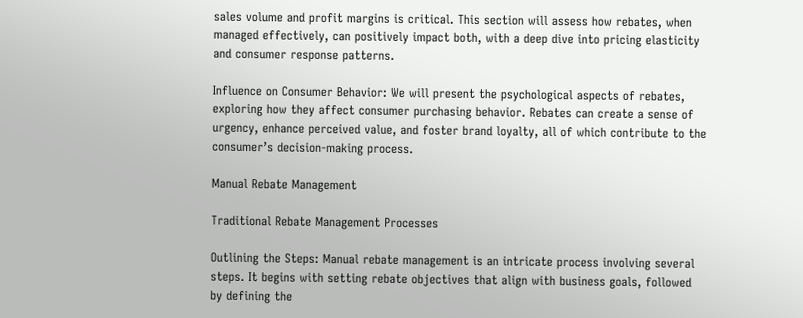sales volume and profit margins is critical. This section will assess how rebates, when managed effectively, can positively impact both, with a deep dive into pricing elasticity and consumer response patterns.

Influence on Consumer Behavior: We will present the psychological aspects of rebates, exploring how they affect consumer purchasing behavior. Rebates can create a sense of urgency, enhance perceived value, and foster brand loyalty, all of which contribute to the consumer’s decision-making process.

Manual Rebate Management

Traditional Rebate Management Processes

Outlining the Steps: Manual rebate management is an intricate process involving several steps. It begins with setting rebate objectives that align with business goals, followed by defining the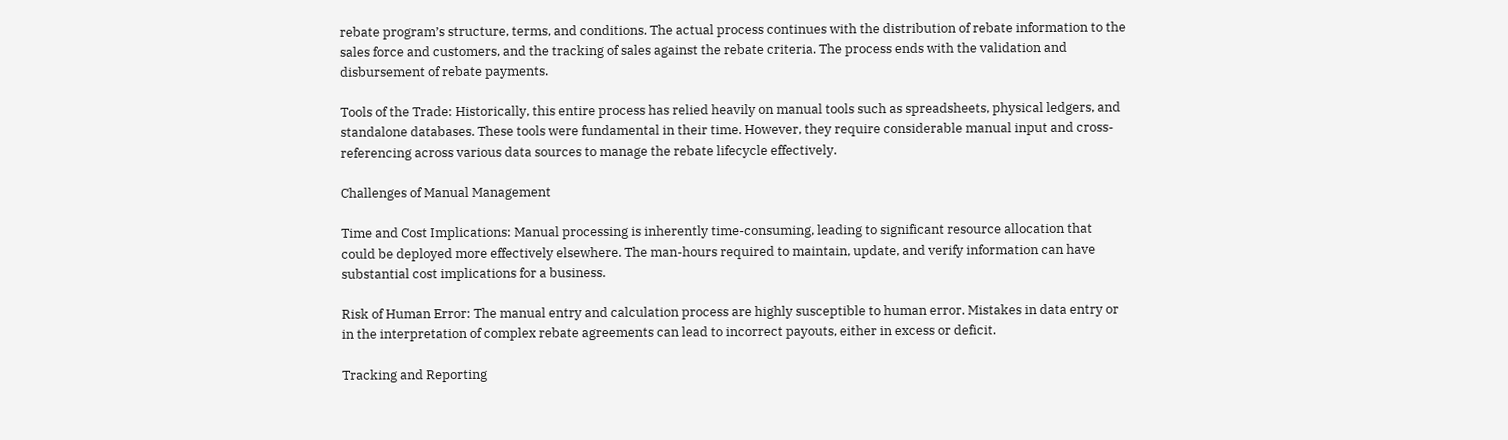rebate program’s structure, terms, and conditions. The actual process continues with the distribution of rebate information to the sales force and customers, and the tracking of sales against the rebate criteria. The process ends with the validation and disbursement of rebate payments.

Tools of the Trade: Historically, this entire process has relied heavily on manual tools such as spreadsheets, physical ledgers, and standalone databases. These tools were fundamental in their time. However, they require considerable manual input and cross-referencing across various data sources to manage the rebate lifecycle effectively.

Challenges of Manual Management

Time and Cost Implications: Manual processing is inherently time-consuming, leading to significant resource allocation that could be deployed more effectively elsewhere. The man-hours required to maintain, update, and verify information can have substantial cost implications for a business.

Risk of Human Error: The manual entry and calculation process are highly susceptible to human error. Mistakes in data entry or in the interpretation of complex rebate agreements can lead to incorrect payouts, either in excess or deficit.

Tracking and Reporting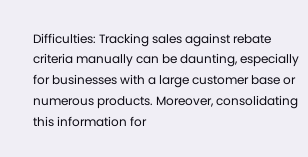Difficulties: Tracking sales against rebate criteria manually can be daunting, especially for businesses with a large customer base or numerous products. Moreover, consolidating this information for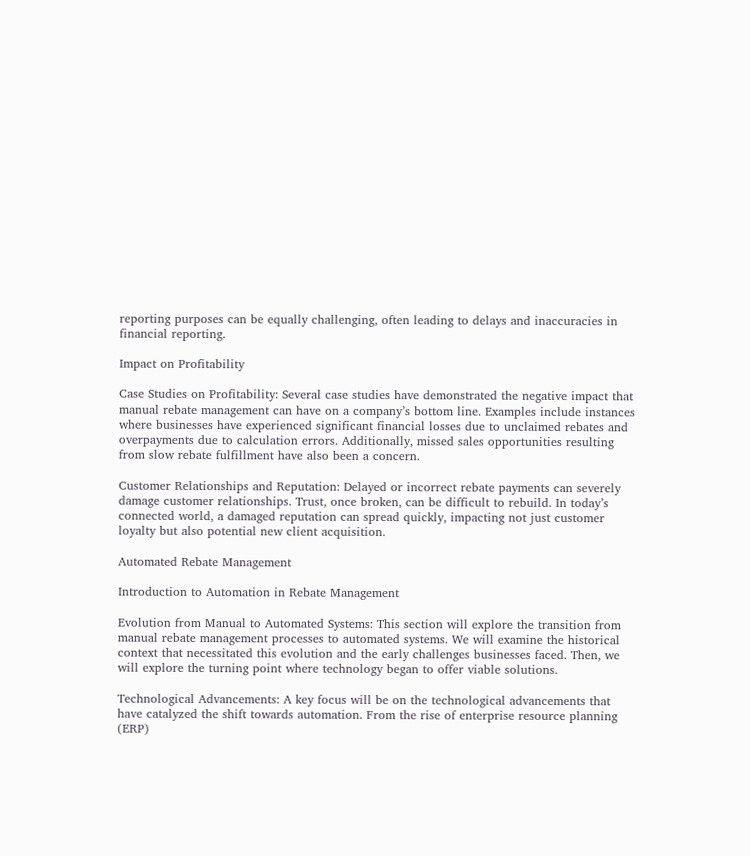reporting purposes can be equally challenging, often leading to delays and inaccuracies in financial reporting.

Impact on Profitability

Case Studies on Profitability: Several case studies have demonstrated the negative impact that manual rebate management can have on a company’s bottom line. Examples include instances where businesses have experienced significant financial losses due to unclaimed rebates and overpayments due to calculation errors. Additionally, missed sales opportunities resulting from slow rebate fulfillment have also been a concern.

Customer Relationships and Reputation: Delayed or incorrect rebate payments can severely damage customer relationships. Trust, once broken, can be difficult to rebuild. In today’s connected world, a damaged reputation can spread quickly, impacting not just customer loyalty but also potential new client acquisition.

Automated Rebate Management

Introduction to Automation in Rebate Management

Evolution from Manual to Automated Systems: This section will explore the transition from manual rebate management processes to automated systems. We will examine the historical context that necessitated this evolution and the early challenges businesses faced. Then, we will explore the turning point where technology began to offer viable solutions.

Technological Advancements: A key focus will be on the technological advancements that have catalyzed the shift towards automation. From the rise of enterprise resource planning (ERP)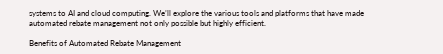systems to AI and cloud computing. We’ll explore the various tools and platforms that have made automated rebate management not only possible but highly efficient.

Benefits of Automated Rebate Management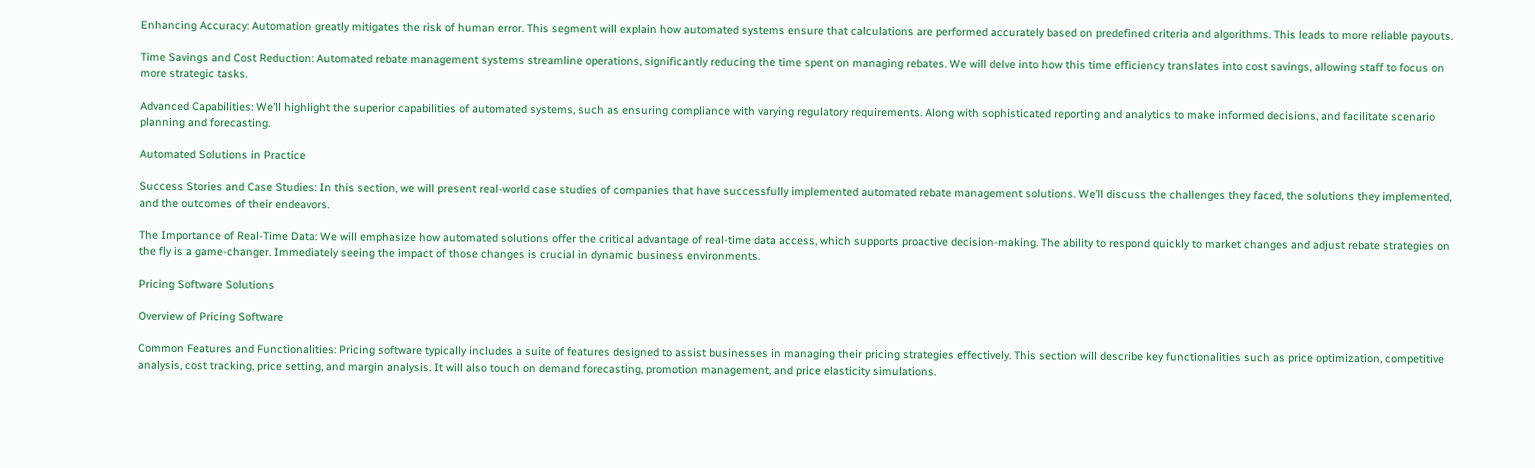Enhancing Accuracy: Automation greatly mitigates the risk of human error. This segment will explain how automated systems ensure that calculations are performed accurately based on predefined criteria and algorithms. This leads to more reliable payouts.

Time Savings and Cost Reduction: Automated rebate management systems streamline operations, significantly reducing the time spent on managing rebates. We will delve into how this time efficiency translates into cost savings, allowing staff to focus on more strategic tasks.

Advanced Capabilities: We’ll highlight the superior capabilities of automated systems, such as ensuring compliance with varying regulatory requirements. Along with sophisticated reporting and analytics to make informed decisions, and facilitate scenario planning and forecasting.

Automated Solutions in Practice

Success Stories and Case Studies: In this section, we will present real-world case studies of companies that have successfully implemented automated rebate management solutions. We’ll discuss the challenges they faced, the solutions they implemented, and the outcomes of their endeavors.

The Importance of Real-Time Data: We will emphasize how automated solutions offer the critical advantage of real-time data access, which supports proactive decision-making. The ability to respond quickly to market changes and adjust rebate strategies on the fly is a game-changer. Immediately seeing the impact of those changes is crucial in dynamic business environments.

Pricing Software Solutions

Overview of Pricing Software

Common Features and Functionalities: Pricing software typically includes a suite of features designed to assist businesses in managing their pricing strategies effectively. This section will describe key functionalities such as price optimization, competitive analysis, cost tracking, price setting, and margin analysis. It will also touch on demand forecasting, promotion management, and price elasticity simulations.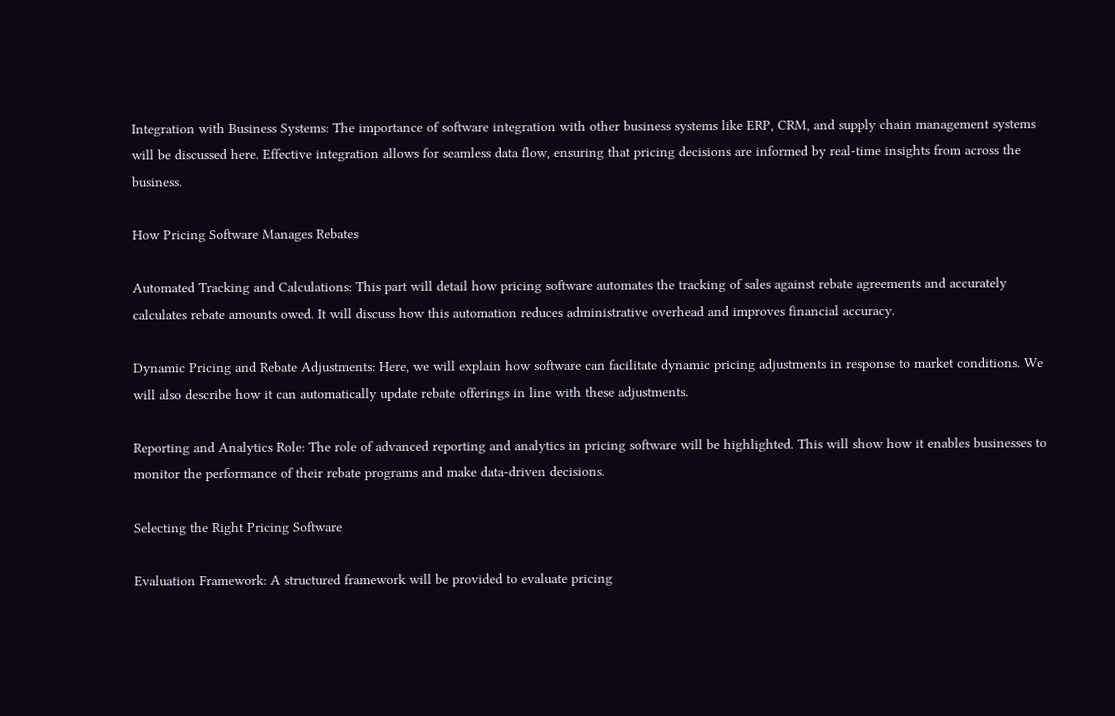Integration with Business Systems: The importance of software integration with other business systems like ERP, CRM, and supply chain management systems will be discussed here. Effective integration allows for seamless data flow, ensuring that pricing decisions are informed by real-time insights from across the business.

How Pricing Software Manages Rebates

Automated Tracking and Calculations: This part will detail how pricing software automates the tracking of sales against rebate agreements and accurately calculates rebate amounts owed. It will discuss how this automation reduces administrative overhead and improves financial accuracy.

Dynamic Pricing and Rebate Adjustments: Here, we will explain how software can facilitate dynamic pricing adjustments in response to market conditions. We will also describe how it can automatically update rebate offerings in line with these adjustments.

Reporting and Analytics Role: The role of advanced reporting and analytics in pricing software will be highlighted. This will show how it enables businesses to monitor the performance of their rebate programs and make data-driven decisions.

Selecting the Right Pricing Software

Evaluation Framework: A structured framework will be provided to evaluate pricing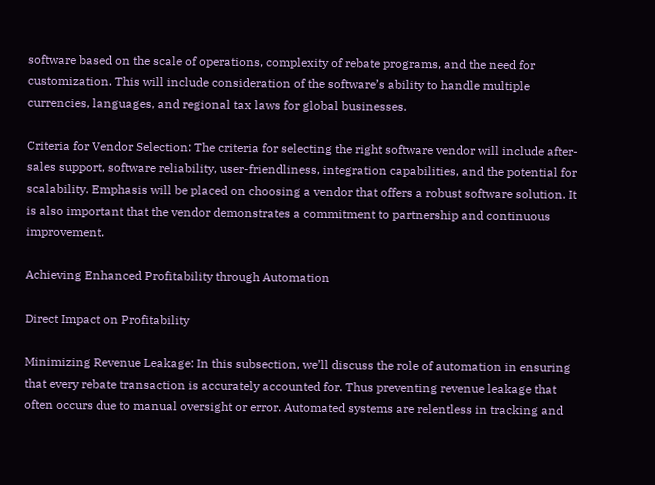software based on the scale of operations, complexity of rebate programs, and the need for customization. This will include consideration of the software’s ability to handle multiple currencies, languages, and regional tax laws for global businesses.

Criteria for Vendor Selection: The criteria for selecting the right software vendor will include after-sales support, software reliability, user-friendliness, integration capabilities, and the potential for scalability. Emphasis will be placed on choosing a vendor that offers a robust software solution. It is also important that the vendor demonstrates a commitment to partnership and continuous improvement.

Achieving Enhanced Profitability through Automation

Direct Impact on Profitability

Minimizing Revenue Leakage: In this subsection, we’ll discuss the role of automation in ensuring that every rebate transaction is accurately accounted for. Thus preventing revenue leakage that often occurs due to manual oversight or error. Automated systems are relentless in tracking and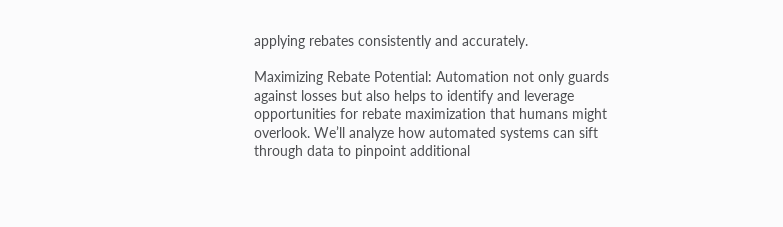applying rebates consistently and accurately.

Maximizing Rebate Potential: Automation not only guards against losses but also helps to identify and leverage opportunities for rebate maximization that humans might overlook. We’ll analyze how automated systems can sift through data to pinpoint additional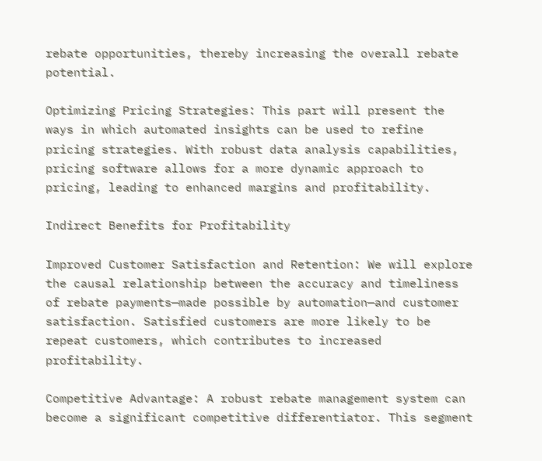rebate opportunities, thereby increasing the overall rebate potential.

Optimizing Pricing Strategies: This part will present the ways in which automated insights can be used to refine pricing strategies. With robust data analysis capabilities, pricing software allows for a more dynamic approach to pricing, leading to enhanced margins and profitability.

Indirect Benefits for Profitability

Improved Customer Satisfaction and Retention: We will explore the causal relationship between the accuracy and timeliness of rebate payments—made possible by automation—and customer satisfaction. Satisfied customers are more likely to be repeat customers, which contributes to increased profitability.

Competitive Advantage: A robust rebate management system can become a significant competitive differentiator. This segment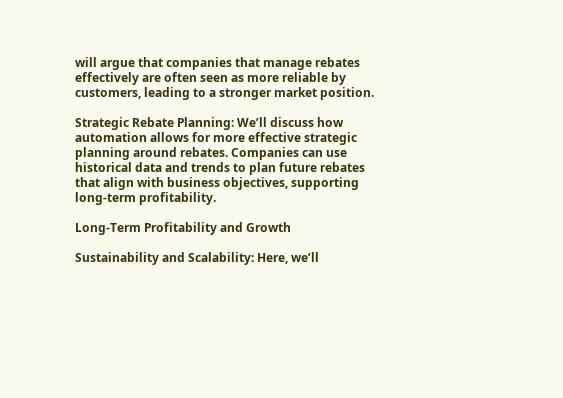will argue that companies that manage rebates effectively are often seen as more reliable by customers, leading to a stronger market position.

Strategic Rebate Planning: We’ll discuss how automation allows for more effective strategic planning around rebates. Companies can use historical data and trends to plan future rebates that align with business objectives, supporting long-term profitability.

Long-Term Profitability and Growth

Sustainability and Scalability: Here, we’ll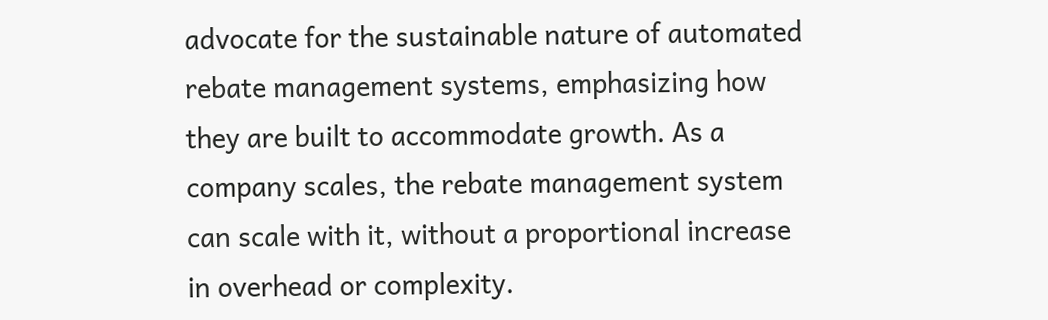advocate for the sustainable nature of automated rebate management systems, emphasizing how they are built to accommodate growth. As a company scales, the rebate management system can scale with it, without a proportional increase in overhead or complexity.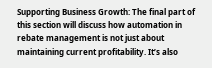Supporting Business Growth: The final part of this section will discuss how automation in rebate management is not just about maintaining current profitability. It’s also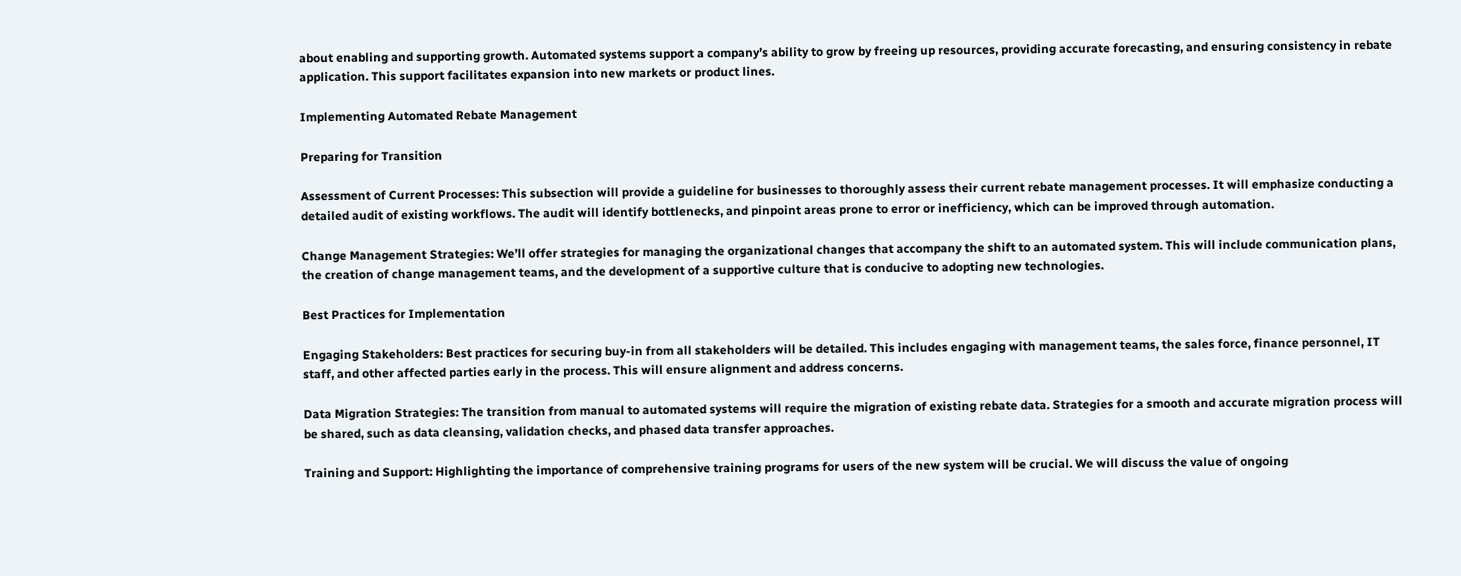about enabling and supporting growth. Automated systems support a company’s ability to grow by freeing up resources, providing accurate forecasting, and ensuring consistency in rebate application. This support facilitates expansion into new markets or product lines.

Implementing Automated Rebate Management

Preparing for Transition

Assessment of Current Processes: This subsection will provide a guideline for businesses to thoroughly assess their current rebate management processes. It will emphasize conducting a detailed audit of existing workflows. The audit will identify bottlenecks, and pinpoint areas prone to error or inefficiency, which can be improved through automation.

Change Management Strategies: We’ll offer strategies for managing the organizational changes that accompany the shift to an automated system. This will include communication plans, the creation of change management teams, and the development of a supportive culture that is conducive to adopting new technologies.

Best Practices for Implementation

Engaging Stakeholders: Best practices for securing buy-in from all stakeholders will be detailed. This includes engaging with management teams, the sales force, finance personnel, IT staff, and other affected parties early in the process. This will ensure alignment and address concerns.

Data Migration Strategies: The transition from manual to automated systems will require the migration of existing rebate data. Strategies for a smooth and accurate migration process will be shared, such as data cleansing, validation checks, and phased data transfer approaches.

Training and Support: Highlighting the importance of comprehensive training programs for users of the new system will be crucial. We will discuss the value of ongoing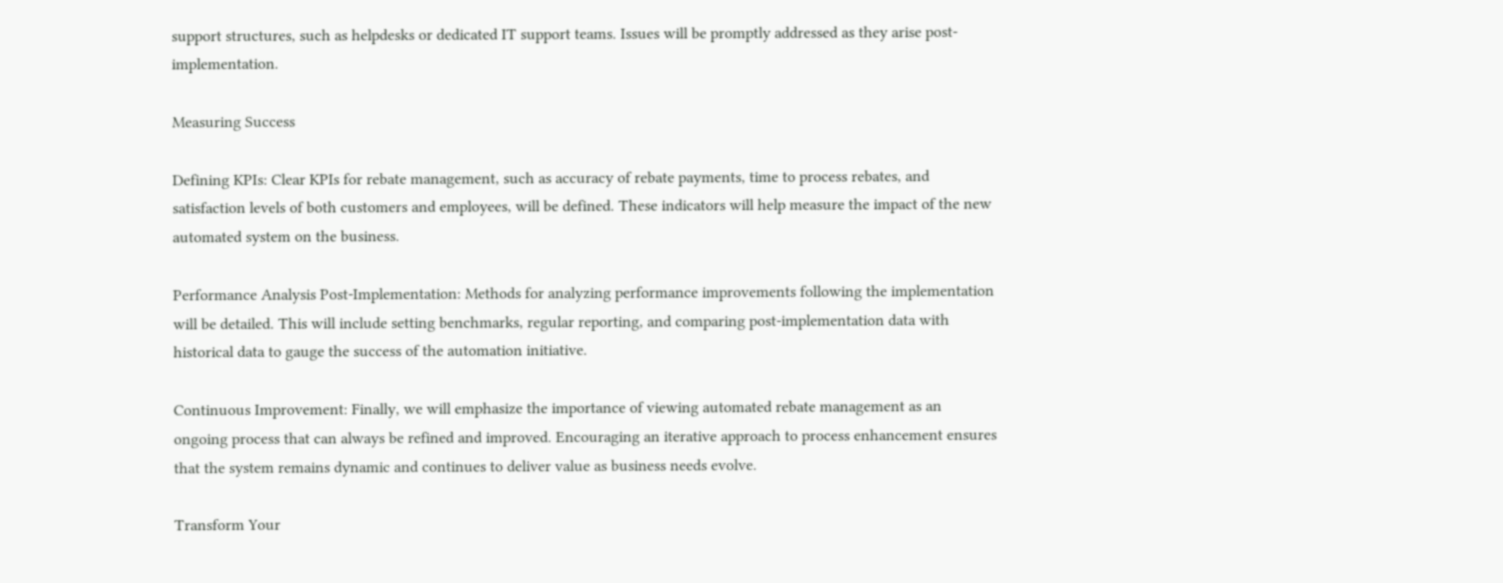support structures, such as helpdesks or dedicated IT support teams. Issues will be promptly addressed as they arise post-implementation.

Measuring Success

Defining KPIs: Clear KPIs for rebate management, such as accuracy of rebate payments, time to process rebates, and satisfaction levels of both customers and employees, will be defined. These indicators will help measure the impact of the new automated system on the business.

Performance Analysis Post-Implementation: Methods for analyzing performance improvements following the implementation will be detailed. This will include setting benchmarks, regular reporting, and comparing post-implementation data with historical data to gauge the success of the automation initiative.

Continuous Improvement: Finally, we will emphasize the importance of viewing automated rebate management as an ongoing process that can always be refined and improved. Encouraging an iterative approach to process enhancement ensures that the system remains dynamic and continues to deliver value as business needs evolve.

Transform Your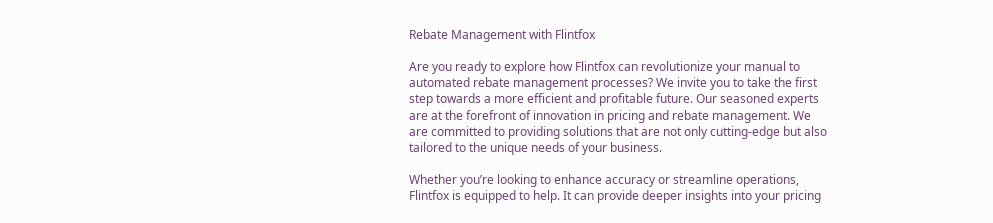Rebate Management with Flintfox

Are you ready to explore how Flintfox can revolutionize your manual to automated rebate management processes? We invite you to take the first step towards a more efficient and profitable future. Our seasoned experts are at the forefront of innovation in pricing and rebate management. We are committed to providing solutions that are not only cutting-edge but also tailored to the unique needs of your business.

Whether you’re looking to enhance accuracy or streamline operations, Flintfox is equipped to help. It can provide deeper insights into your pricing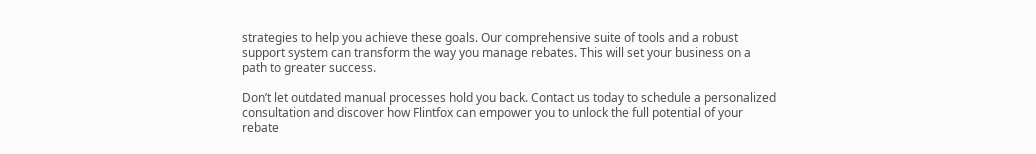strategies to help you achieve these goals. Our comprehensive suite of tools and a robust support system can transform the way you manage rebates. This will set your business on a path to greater success.

Don’t let outdated manual processes hold you back. Contact us today to schedule a personalized consultation and discover how Flintfox can empower you to unlock the full potential of your rebate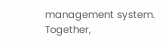management system. Together,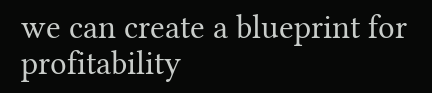we can create a blueprint for profitability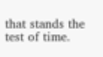that stands the test of time.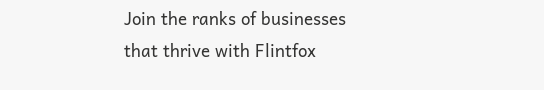Join the ranks of businesses that thrive with Flintfox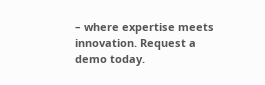– where expertise meets innovation. Request a demo today.